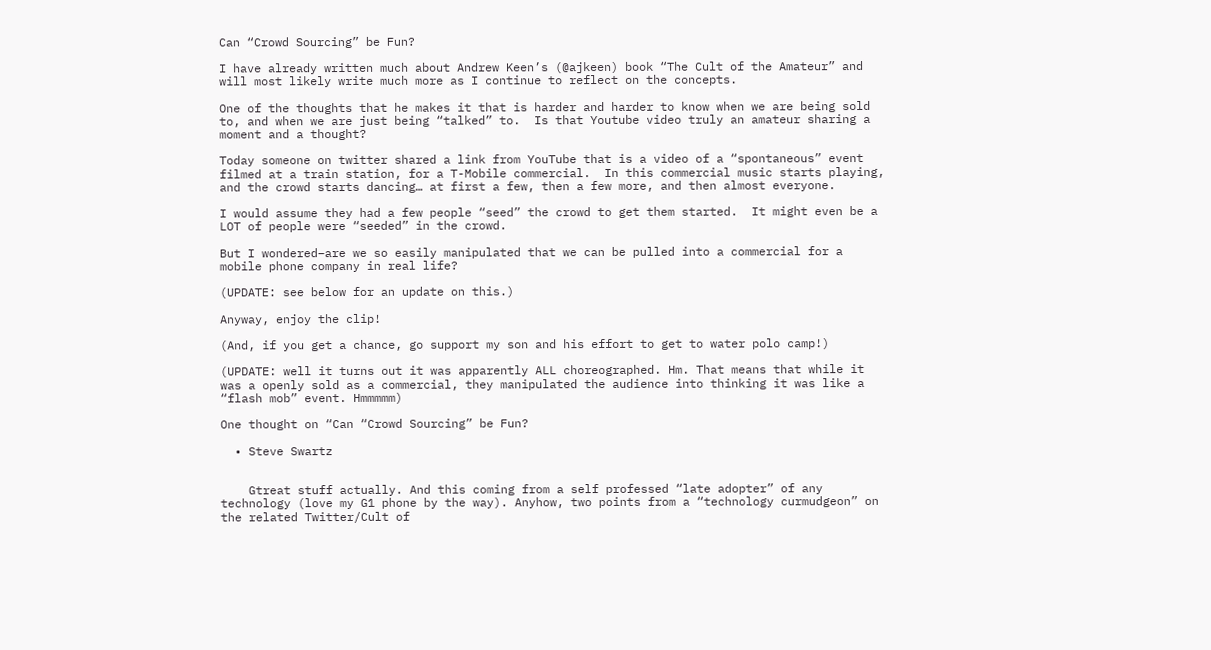Can “Crowd Sourcing” be Fun?

I have already written much about Andrew Keen’s (@ajkeen) book “The Cult of the Amateur” and will most likely write much more as I continue to reflect on the concepts.

One of the thoughts that he makes it that is harder and harder to know when we are being sold to, and when we are just being “talked” to.  Is that Youtube video truly an amateur sharing a moment and a thought?

Today someone on twitter shared a link from YouTube that is a video of a “spontaneous” event filmed at a train station, for a T-Mobile commercial.  In this commercial music starts playing, and the crowd starts dancing… at first a few, then a few more, and then almost everyone.

I would assume they had a few people “seed” the crowd to get them started.  It might even be a LOT of people were “seeded” in the crowd.

But I wondered–are we so easily manipulated that we can be pulled into a commercial for a mobile phone company in real life?

(UPDATE: see below for an update on this.)

Anyway, enjoy the clip!

(And, if you get a chance, go support my son and his effort to get to water polo camp!)

(UPDATE: well it turns out it was apparently ALL choreographed. Hm. That means that while it was a openly sold as a commercial, they manipulated the audience into thinking it was like a “flash mob” event. Hmmmmm)

One thought on “Can “Crowd Sourcing” be Fun?

  • Steve Swartz


    Gtreat stuff actually. And this coming from a self professed “late adopter” of any technology (love my G1 phone by the way). Anyhow, two points from a “technology curmudgeon” on the related Twitter/Cult of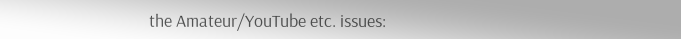the Amateur/YouTube etc. issues: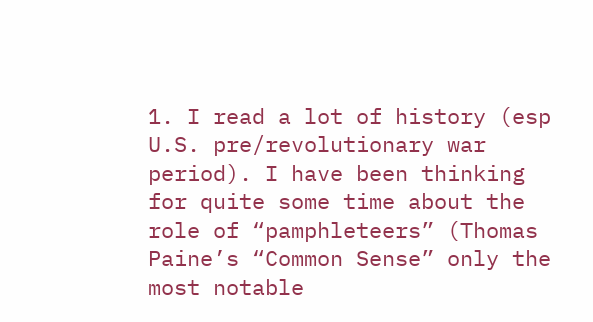1. I read a lot of history (esp U.S. pre/revolutionary war period). I have been thinking for quite some time about the role of “pamphleteers” (Thomas Paine’s “Common Sense” only the most notable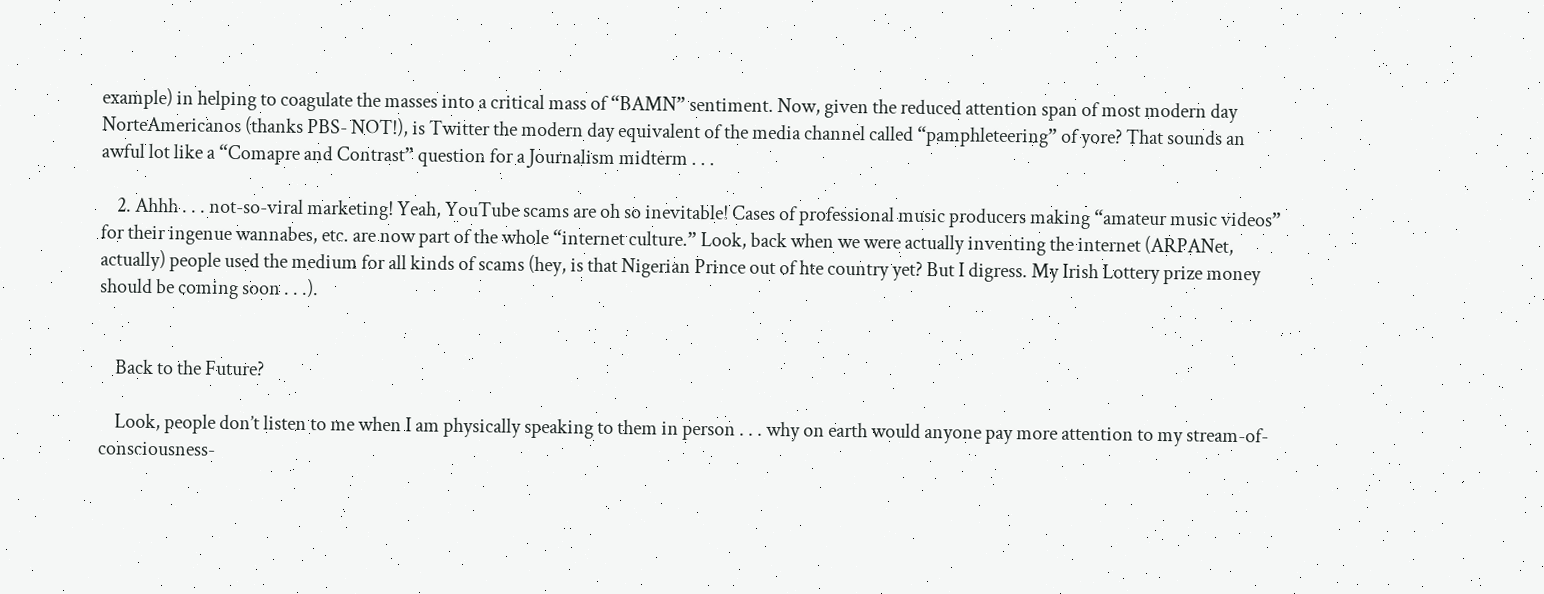example) in helping to coagulate the masses into a critical mass of “BAMN” sentiment. Now, given the reduced attention span of most modern day NorteAmericanos (thanks PBS- NOT!), is Twitter the modern day equivalent of the media channel called “pamphleteering” of yore? That sounds an awful lot like a “Comapre and Contrast” question for a Journalism midterm . . .

    2. Ahhh . . . not-so-viral marketing! Yeah, YouTube scams are oh so inevitable! Cases of professional music producers making “amateur music videos” for their ingenue wannabes, etc. are now part of the whole “internet culture.” Look, back when we were actually inventing the internet (ARPANet, actually) people used the medium for all kinds of scams (hey, is that Nigerian Prince out of hte country yet? But I digress. My Irish Lottery prize money should be coming soon . . .).


    Back to the Future?

    Look, people don’t listen to me when I am physically speaking to them in person . . . why on earth would anyone pay more attention to my stream-of-consciousness-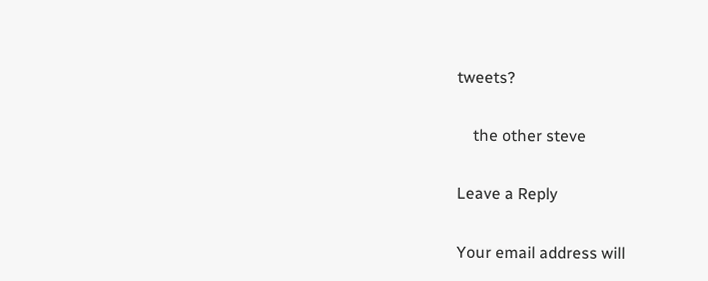tweets?

    the other steve

Leave a Reply

Your email address will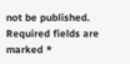not be published. Required fields are marked *